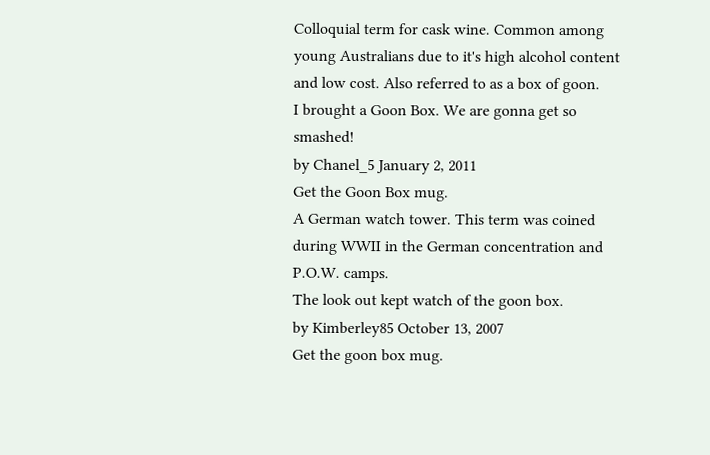Colloquial term for cask wine. Common among young Australians due to it's high alcohol content and low cost. Also referred to as a box of goon.
I brought a Goon Box. We are gonna get so smashed!
by Chanel_5 January 2, 2011
Get the Goon Box mug.
A German watch tower. This term was coined during WWII in the German concentration and P.O.W. camps.
The look out kept watch of the goon box.
by Kimberley85 October 13, 2007
Get the goon box mug.